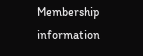Membership information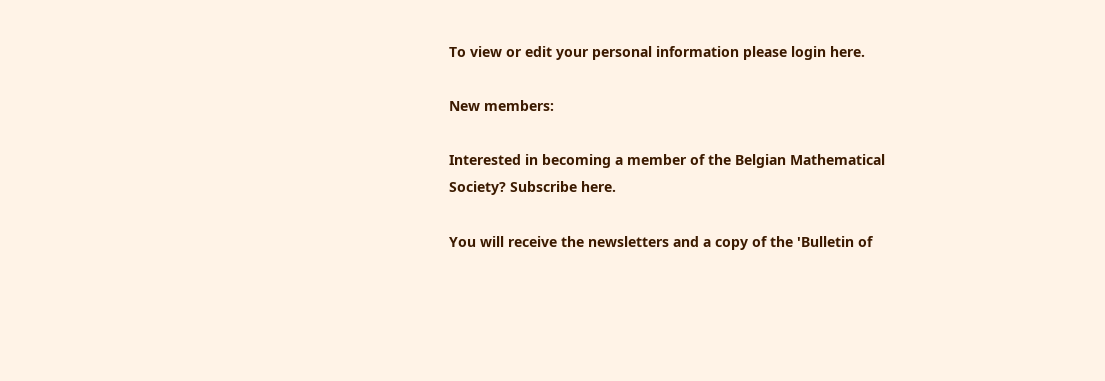To view or edit your personal information please login here.

New members:

Interested in becoming a member of the Belgian Mathematical Society? Subscribe here.

You will receive the newsletters and a copy of the 'Bulletin of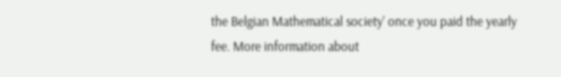the Belgian Mathematical society' once you paid the yearly fee. More information about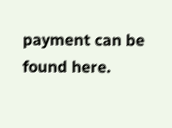payment can be found here.